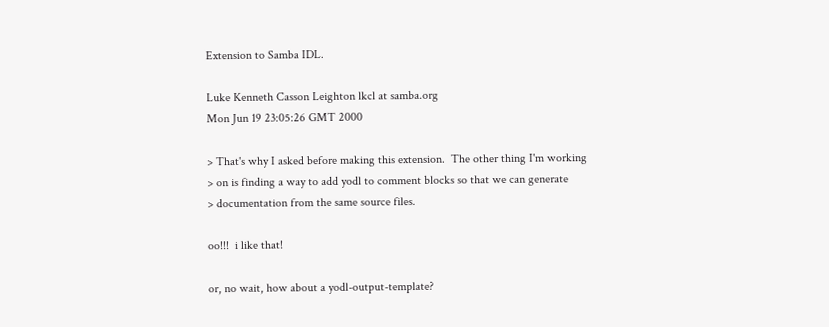Extension to Samba IDL.

Luke Kenneth Casson Leighton lkcl at samba.org
Mon Jun 19 23:05:26 GMT 2000

> That's why I asked before making this extension.  The other thing I'm working
> on is finding a way to add yodl to comment blocks so that we can generate
> documentation from the same source files.

oo!!!  i like that!

or, no wait, how about a yodl-output-template?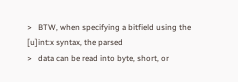>   BTW, when specifying a bitfield using the [u]int:x syntax, the parsed
>   data can be read into byte, short, or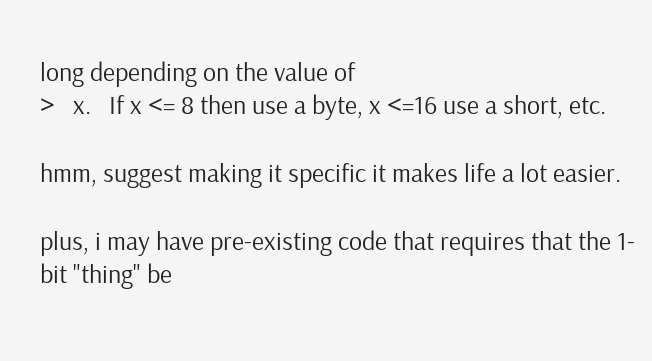long depending on the value of
>   x.   If x <= 8 then use a byte, x <=16 use a short, etc.

hmm, suggest making it specific it makes life a lot easier.

plus, i may have pre-existing code that requires that the 1-bit "thing" be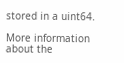stored in a uint64.

More information about the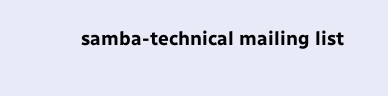samba-technical mailing list